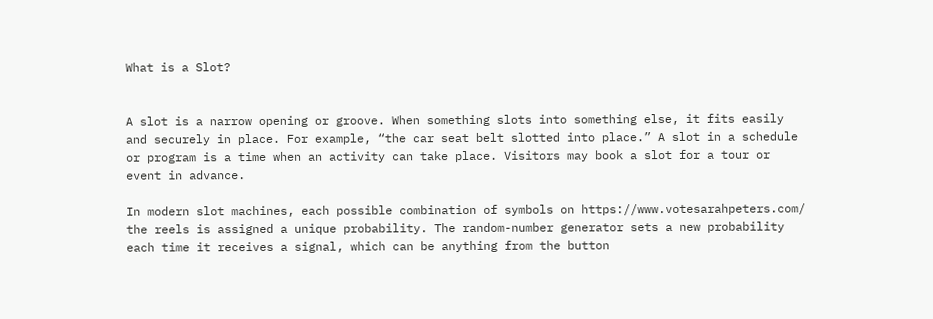What is a Slot?


A slot is a narrow opening or groove. When something slots into something else, it fits easily and securely in place. For example, “the car seat belt slotted into place.” A slot in a schedule or program is a time when an activity can take place. Visitors may book a slot for a tour or event in advance.

In modern slot machines, each possible combination of symbols on https://www.votesarahpeters.com/ the reels is assigned a unique probability. The random-number generator sets a new probability each time it receives a signal, which can be anything from the button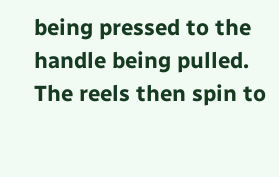being pressed to the handle being pulled. The reels then spin to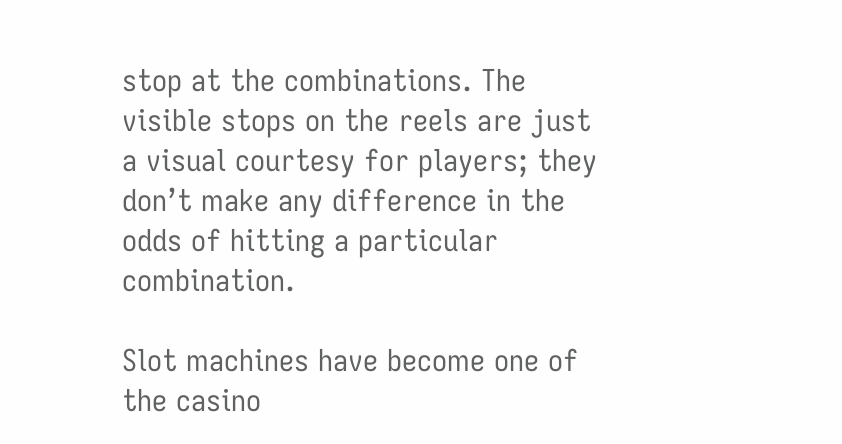stop at the combinations. The visible stops on the reels are just a visual courtesy for players; they don’t make any difference in the odds of hitting a particular combination.

Slot machines have become one of the casino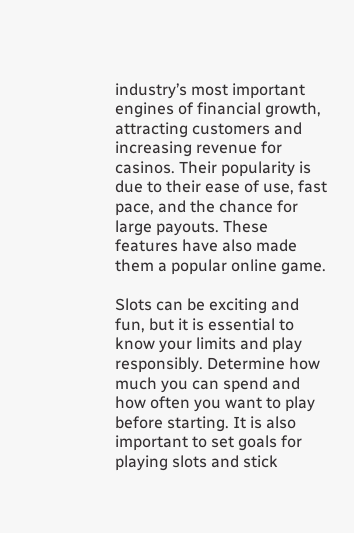industry’s most important engines of financial growth, attracting customers and increasing revenue for casinos. Their popularity is due to their ease of use, fast pace, and the chance for large payouts. These features have also made them a popular online game.

Slots can be exciting and fun, but it is essential to know your limits and play responsibly. Determine how much you can spend and how often you want to play before starting. It is also important to set goals for playing slots and stick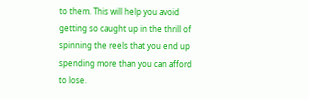to them. This will help you avoid getting so caught up in the thrill of spinning the reels that you end up spending more than you can afford to lose.